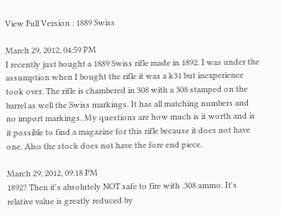View Full Version : 1889 Swiss

March 29, 2012, 04:59 PM
I recently just bought a 1889 Swiss rifle made in 1892. I was under the assumption when I bought the rifle it was a k31 but inexperience took over. The rifle is chambered in 308 with a 308 stamped on the barrel as well the Swiss markings. It has all matching numbers and no import markings. My questions are how much is it worth and is it possible to find a magazine for this rifle because it does not have one. Also the stock does not have the fore end piece.

March 29, 2012, 09:18 PM
1892? Then it's absolutely NOT safe to fire with .308 ammo. It's relative value is greatly reduced by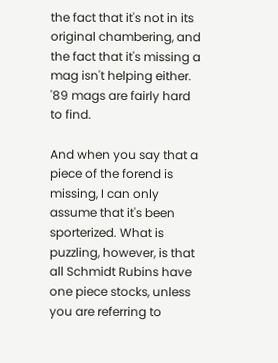the fact that it's not in its original chambering, and the fact that it's missing a mag isn't helping either. '89 mags are fairly hard to find.

And when you say that a piece of the forend is missing, I can only assume that it's been sporterized. What is puzzling, however, is that all Schmidt Rubins have one piece stocks, unless you are referring to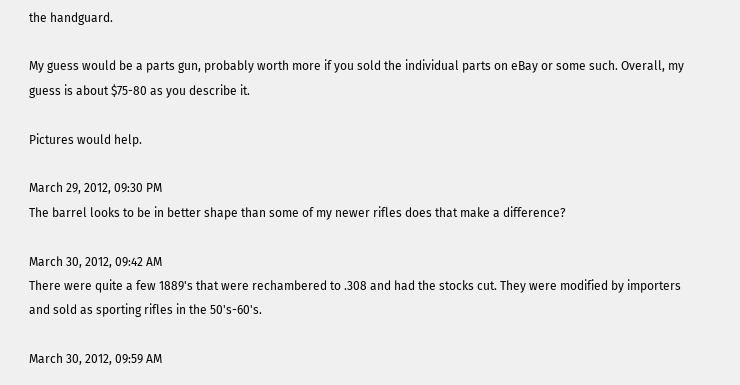the handguard.

My guess would be a parts gun, probably worth more if you sold the individual parts on eBay or some such. Overall, my guess is about $75-80 as you describe it.

Pictures would help.

March 29, 2012, 09:30 PM
The barrel looks to be in better shape than some of my newer rifles does that make a difference?

March 30, 2012, 09:42 AM
There were quite a few 1889's that were rechambered to .308 and had the stocks cut. They were modified by importers and sold as sporting rifles in the 50's-60's.

March 30, 2012, 09:59 AM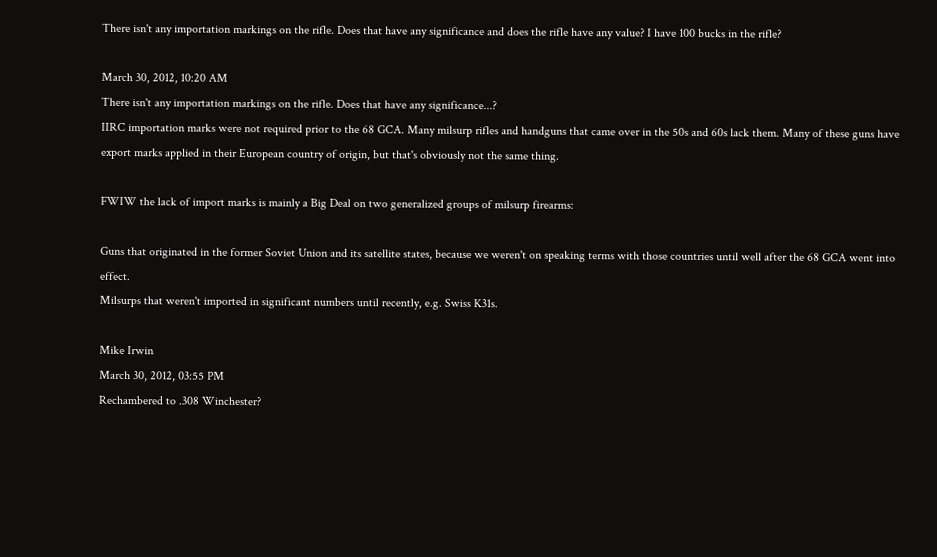There isn't any importation markings on the rifle. Does that have any significance and does the rifle have any value? I have 100 bucks in the rifle?

March 30, 2012, 10:20 AM
There isn't any importation markings on the rifle. Does that have any significance...?
IIRC importation marks were not required prior to the 68 GCA. Many milsurp rifles and handguns that came over in the 50s and 60s lack them. Many of these guns have export marks applied in their European country of origin, but that's obviously not the same thing.

FWIW the lack of import marks is mainly a Big Deal on two generalized groups of milsurp firearms:

Guns that originated in the former Soviet Union and its satellite states, because we weren't on speaking terms with those countries until well after the 68 GCA went into effect.
Milsurps that weren't imported in significant numbers until recently, e.g. Swiss K31s.

Mike Irwin
March 30, 2012, 03:55 PM
Rechambered to .308 Winchester?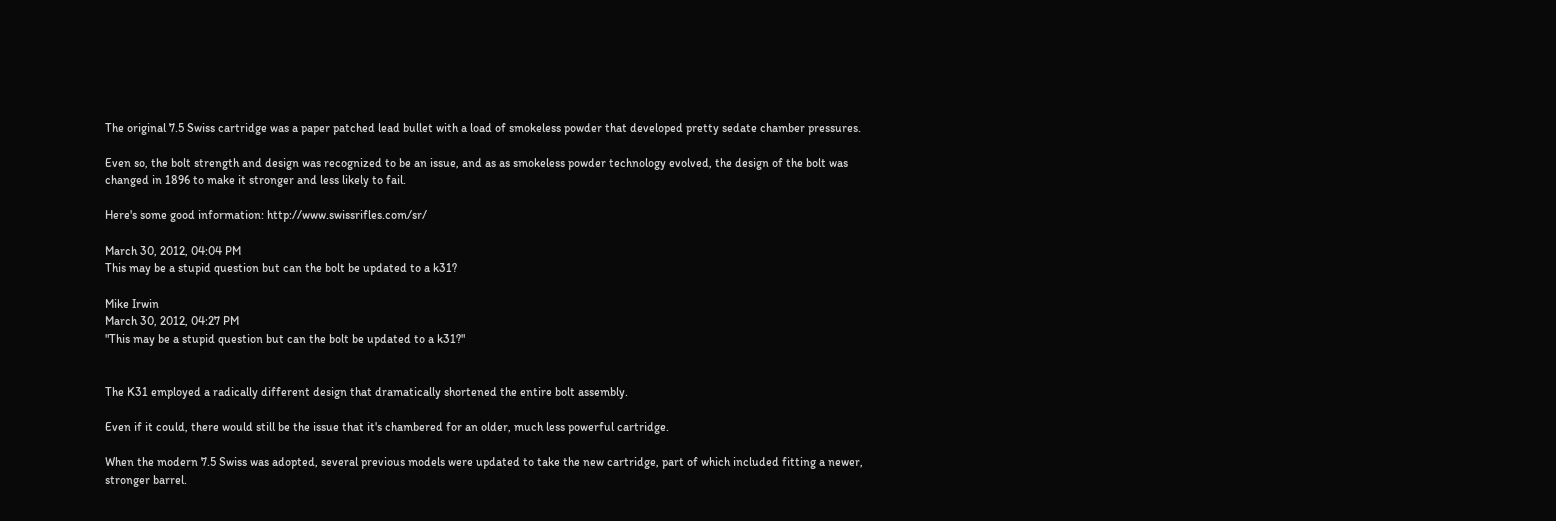The original 7.5 Swiss cartridge was a paper patched lead bullet with a load of smokeless powder that developed pretty sedate chamber pressures.

Even so, the bolt strength and design was recognized to be an issue, and as as smokeless powder technology evolved, the design of the bolt was changed in 1896 to make it stronger and less likely to fail.

Here's some good information: http://www.swissrifles.com/sr/

March 30, 2012, 04:04 PM
This may be a stupid question but can the bolt be updated to a k31?

Mike Irwin
March 30, 2012, 04:27 PM
"This may be a stupid question but can the bolt be updated to a k31?"


The K31 employed a radically different design that dramatically shortened the entire bolt assembly.

Even if it could, there would still be the issue that it's chambered for an older, much less powerful cartridge.

When the modern 7.5 Swiss was adopted, several previous models were updated to take the new cartridge, part of which included fitting a newer, stronger barrel.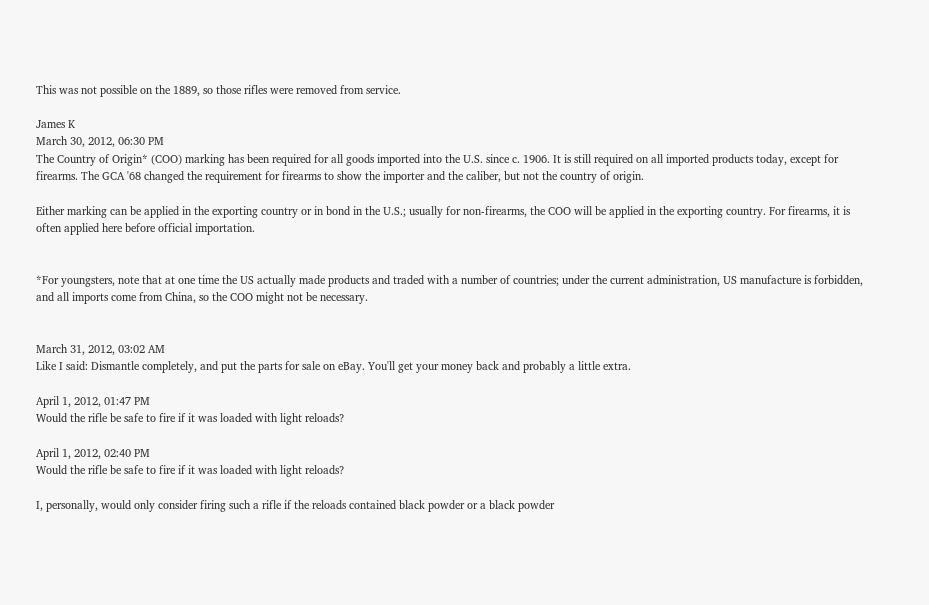This was not possible on the 1889, so those rifles were removed from service.

James K
March 30, 2012, 06:30 PM
The Country of Origin* (COO) marking has been required for all goods imported into the U.S. since c. 1906. It is still required on all imported products today, except for firearms. The GCA '68 changed the requirement for firearms to show the importer and the caliber, but not the country of origin.

Either marking can be applied in the exporting country or in bond in the U.S.; usually for non-firearms, the COO will be applied in the exporting country. For firearms, it is often applied here before official importation.


*For youngsters, note that at one time the US actually made products and traded with a number of countries; under the current administration, US manufacture is forbidden, and all imports come from China, so the COO might not be necessary.


March 31, 2012, 03:02 AM
Like I said: Dismantle completely, and put the parts for sale on eBay. You'll get your money back and probably a little extra.

April 1, 2012, 01:47 PM
Would the rifle be safe to fire if it was loaded with light reloads?

April 1, 2012, 02:40 PM
Would the rifle be safe to fire if it was loaded with light reloads?

I, personally, would only consider firing such a rifle if the reloads contained black powder or a black powder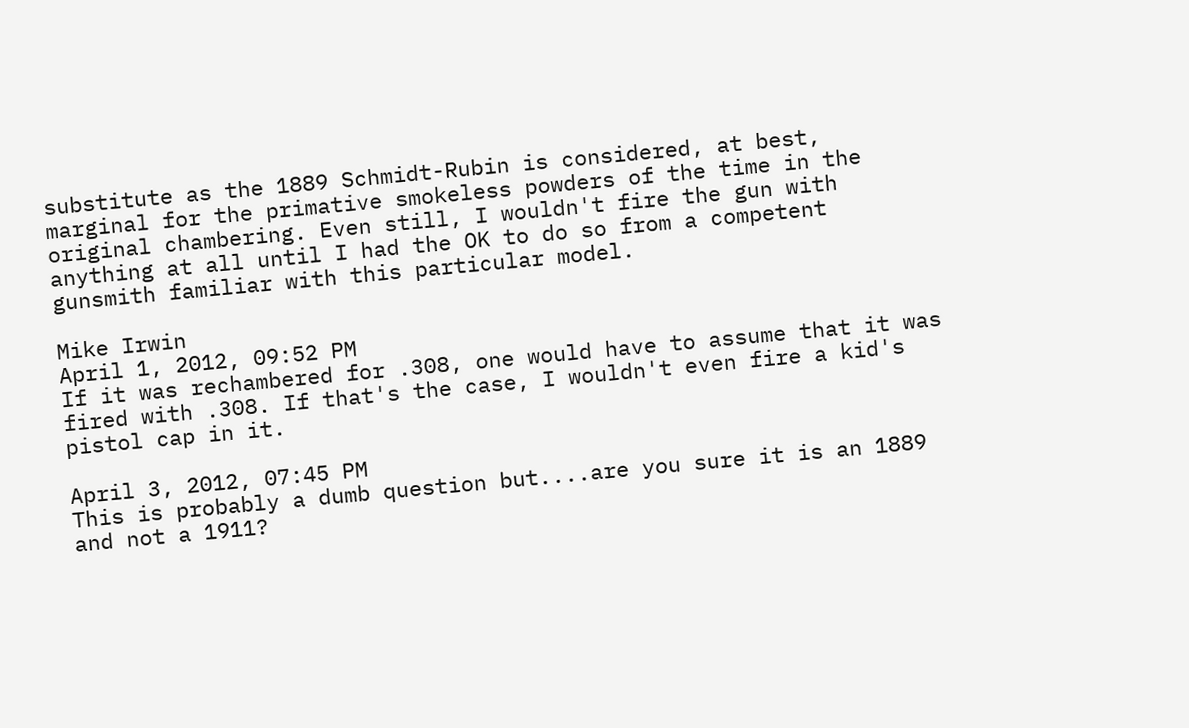substitute as the 1889 Schmidt-Rubin is considered, at best, marginal for the primative smokeless powders of the time in the original chambering. Even still, I wouldn't fire the gun with anything at all until I had the OK to do so from a competent gunsmith familiar with this particular model.

Mike Irwin
April 1, 2012, 09:52 PM
If it was rechambered for .308, one would have to assume that it was fired with .308. If that's the case, I wouldn't even fire a kid's pistol cap in it.

April 3, 2012, 07:45 PM
This is probably a dumb question but....are you sure it is an 1889 and not a 1911?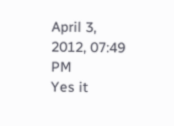April 3, 2012, 07:49 PM
Yes it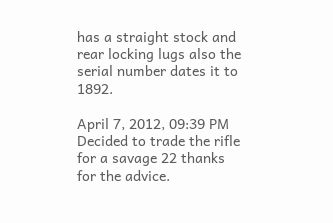has a straight stock and rear locking lugs also the serial number dates it to 1892.

April 7, 2012, 09:39 PM
Decided to trade the rifle for a savage 22 thanks for the advice.